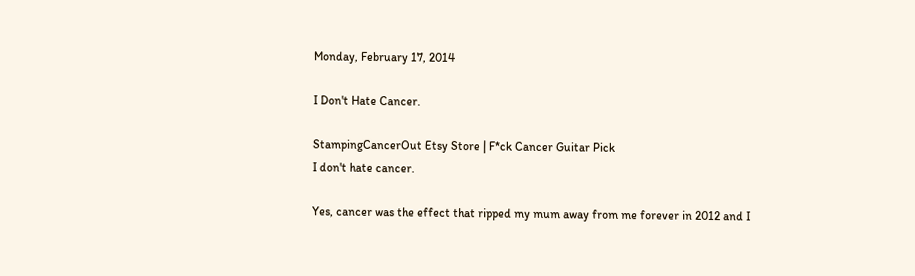Monday, February 17, 2014

I Don't Hate Cancer.

StampingCancerOut Etsy Store | F*ck Cancer Guitar Pick
I don't hate cancer.

Yes, cancer was the effect that ripped my mum away from me forever in 2012 and I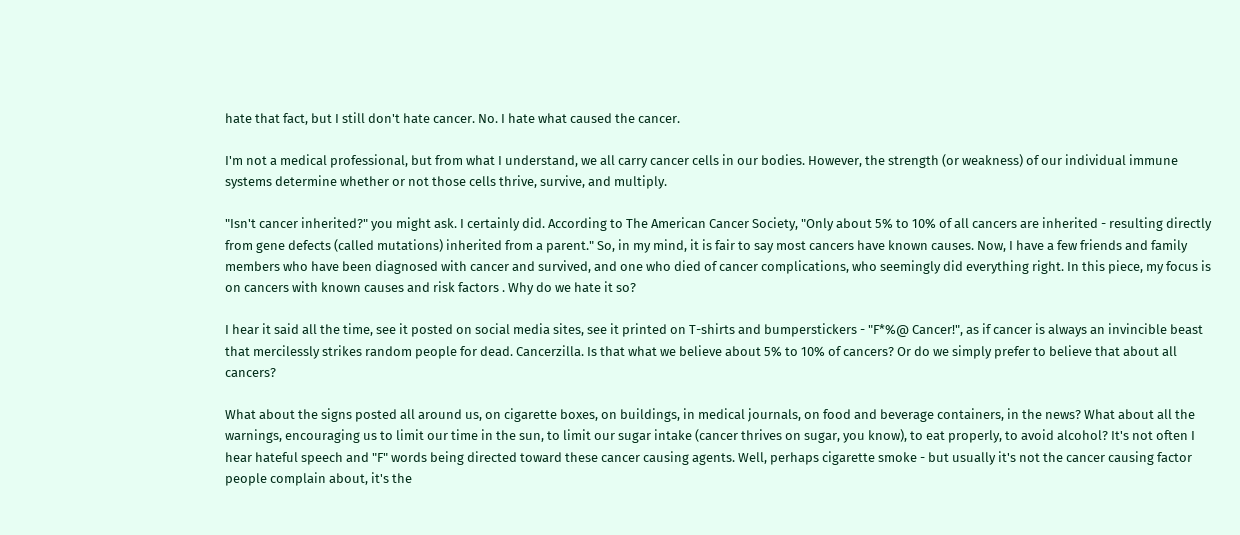hate that fact, but I still don't hate cancer. No. I hate what caused the cancer.

I'm not a medical professional, but from what I understand, we all carry cancer cells in our bodies. However, the strength (or weakness) of our individual immune systems determine whether or not those cells thrive, survive, and multiply.

"Isn't cancer inherited?" you might ask. I certainly did. According to The American Cancer Society, "Only about 5% to 10% of all cancers are inherited - resulting directly from gene defects (called mutations) inherited from a parent." So, in my mind, it is fair to say most cancers have known causes. Now, I have a few friends and family members who have been diagnosed with cancer and survived, and one who died of cancer complications, who seemingly did everything right. In this piece, my focus is on cancers with known causes and risk factors . Why do we hate it so?

I hear it said all the time, see it posted on social media sites, see it printed on T-shirts and bumperstickers - "F*%@ Cancer!", as if cancer is always an invincible beast that mercilessly strikes random people for dead. Cancerzilla. Is that what we believe about 5% to 10% of cancers? Or do we simply prefer to believe that about all cancers?

What about the signs posted all around us, on cigarette boxes, on buildings, in medical journals, on food and beverage containers, in the news? What about all the warnings, encouraging us to limit our time in the sun, to limit our sugar intake (cancer thrives on sugar, you know), to eat properly, to avoid alcohol? It's not often I hear hateful speech and "F" words being directed toward these cancer causing agents. Well, perhaps cigarette smoke - but usually it's not the cancer causing factor people complain about, it's the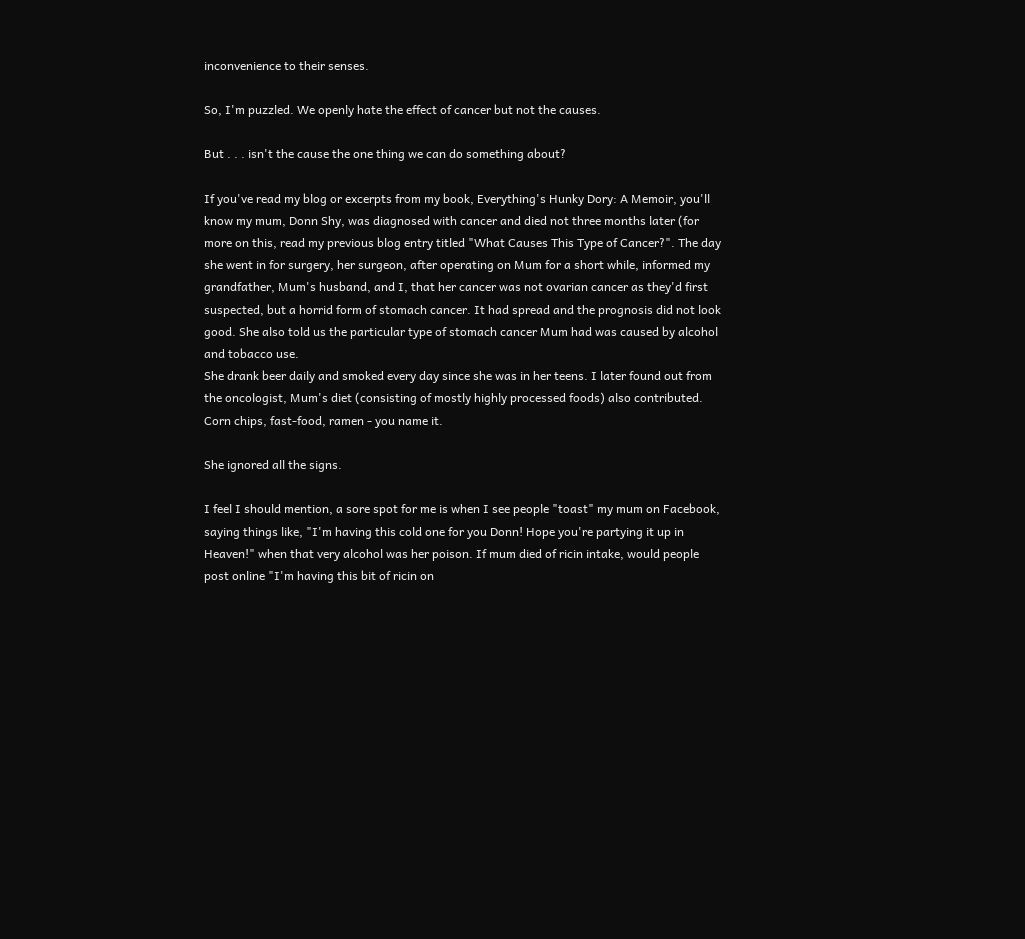inconvenience to their senses.

So, I'm puzzled. We openly hate the effect of cancer but not the causes.

But . . . isn't the cause the one thing we can do something about?

If you've read my blog or excerpts from my book, Everything's Hunky Dory: A Memoir, you'll know my mum, Donn Shy, was diagnosed with cancer and died not three months later (for more on this, read my previous blog entry titled "What Causes This Type of Cancer?". The day she went in for surgery, her surgeon, after operating on Mum for a short while, informed my grandfather, Mum's husband, and I, that her cancer was not ovarian cancer as they'd first suspected, but a horrid form of stomach cancer. It had spread and the prognosis did not look good. She also told us the particular type of stomach cancer Mum had was caused by alcohol and tobacco use.
She drank beer daily and smoked every day since she was in her teens. I later found out from the oncologist, Mum's diet (consisting of mostly highly processed foods) also contributed. Corn chips, fast-food, ramen - you name it.

She ignored all the signs.

I feel I should mention, a sore spot for me is when I see people "toast" my mum on Facebook, saying things like, "I'm having this cold one for you Donn! Hope you're partying it up in Heaven!" when that very alcohol was her poison. If mum died of ricin intake, would people post online "I'm having this bit of ricin on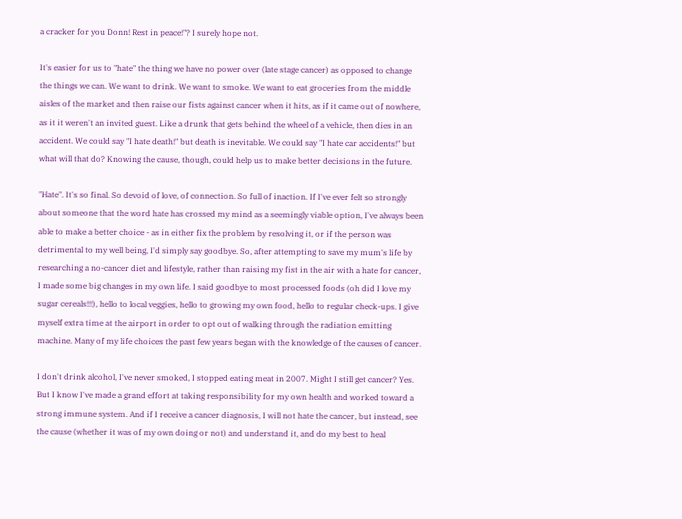a cracker for you Donn! Rest in peace!"? I surely hope not.

It's easier for us to "hate" the thing we have no power over (late stage cancer) as opposed to change the things we can. We want to drink. We want to smoke. We want to eat groceries from the middle aisles of the market and then raise our fists against cancer when it hits, as if it came out of nowhere, as it it weren't an invited guest. Like a drunk that gets behind the wheel of a vehicle, then dies in an accident. We could say "I hate death!" but death is inevitable. We could say "I hate car accidents!" but what will that do? Knowing the cause, though, could help us to make better decisions in the future.

"Hate". It's so final. So devoid of love, of connection. So full of inaction. If I've ever felt so strongly about someone that the word hate has crossed my mind as a seemingly viable option, I've always been able to make a better choice - as in either fix the problem by resolving it, or if the person was detrimental to my well being, I'd simply say goodbye. So, after attempting to save my mum's life by researching a no-cancer diet and lifestyle, rather than raising my fist in the air with a hate for cancer, I made some big changes in my own life. I said goodbye to most processed foods (oh did I love my sugar cereals!!!), hello to local veggies, hello to growing my own food, hello to regular check-ups. I give myself extra time at the airport in order to opt out of walking through the radiation emitting machine. Many of my life choices the past few years began with the knowledge of the causes of cancer.

I don't drink alcohol, I've never smoked, I stopped eating meat in 2007. Might I still get cancer? Yes. But I know I've made a grand effort at taking responsibility for my own health and worked toward a strong immune system. And if I receive a cancer diagnosis, I will not hate the cancer, but instead, see the cause (whether it was of my own doing or not) and understand it, and do my best to heal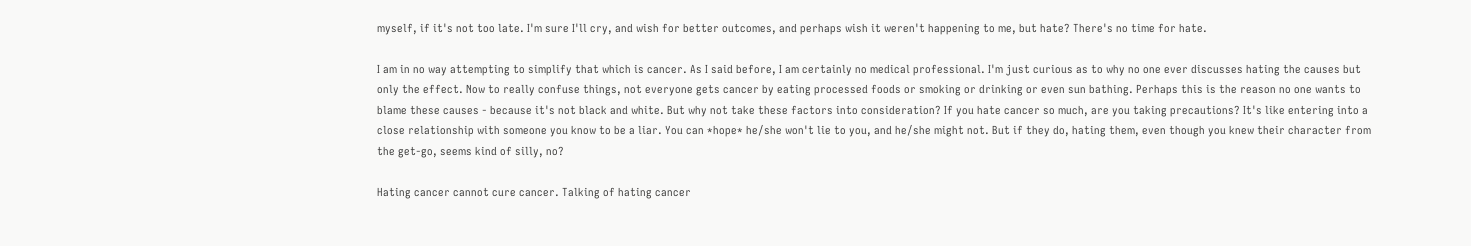myself, if it's not too late. I'm sure I'll cry, and wish for better outcomes, and perhaps wish it weren't happening to me, but hate? There's no time for hate.

I am in no way attempting to simplify that which is cancer. As I said before, I am certainly no medical professional. I'm just curious as to why no one ever discusses hating the causes but only the effect. Now to really confuse things, not everyone gets cancer by eating processed foods or smoking or drinking or even sun bathing. Perhaps this is the reason no one wants to blame these causes - because it's not black and white. But why not take these factors into consideration? If you hate cancer so much, are you taking precautions? It's like entering into a close relationship with someone you know to be a liar. You can *hope* he/she won't lie to you, and he/she might not. But if they do, hating them, even though you knew their character from the get-go, seems kind of silly, no?

Hating cancer cannot cure cancer. Talking of hating cancer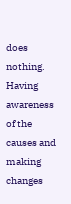does nothing. Having awareness of the causes and making changes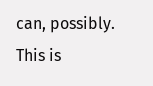can, possibly. This is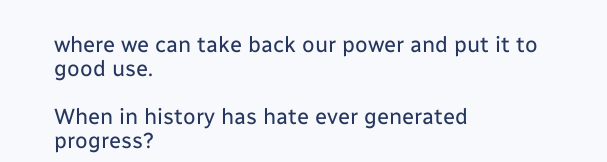where we can take back our power and put it to good use.

When in history has hate ever generated progress?